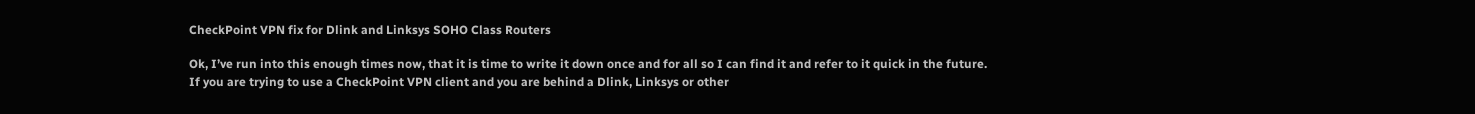CheckPoint VPN fix for Dlink and Linksys SOHO Class Routers

Ok, I’ve run into this enough times now, that it is time to write it down once and for all so I can find it and refer to it quick in the future.
If you are trying to use a CheckPoint VPN client and you are behind a Dlink, Linksys or other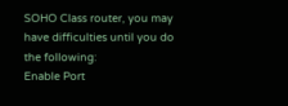SOHO Class router, you may have difficulties until you do the following:
Enable Port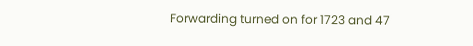Forwarding turned on for 1723 and 47